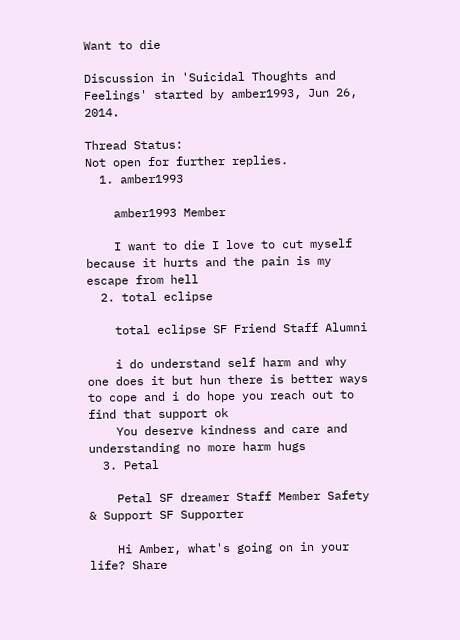Want to die

Discussion in 'Suicidal Thoughts and Feelings' started by amber1993, Jun 26, 2014.

Thread Status:
Not open for further replies.
  1. amber1993

    amber1993 Member

    I want to die I love to cut myself because it hurts and the pain is my escape from hell
  2. total eclipse

    total eclipse SF Friend Staff Alumni

    i do understand self harm and why one does it but hun there is better ways to cope and i do hope you reach out to find that support ok
    You deserve kindness and care and understanding no more harm hugs
  3. Petal

    Petal SF dreamer Staff Member Safety & Support SF Supporter

    Hi Amber, what's going on in your life? Share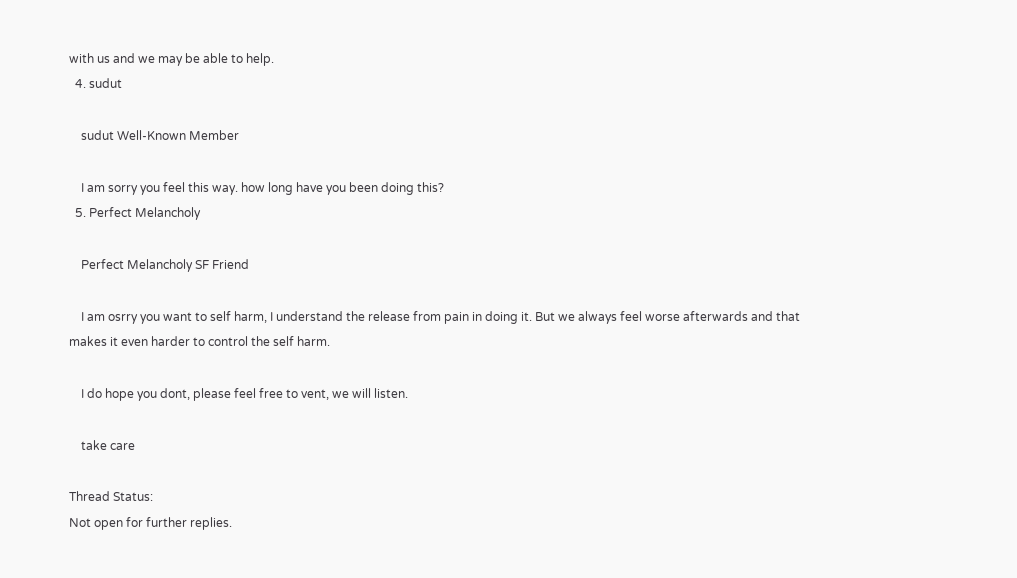with us and we may be able to help.
  4. sudut

    sudut Well-Known Member

    I am sorry you feel this way. how long have you been doing this?
  5. Perfect Melancholy

    Perfect Melancholy SF Friend

    I am osrry you want to self harm, I understand the release from pain in doing it. But we always feel worse afterwards and that makes it even harder to control the self harm.

    I do hope you dont, please feel free to vent, we will listen.

    take care

Thread Status:
Not open for further replies.